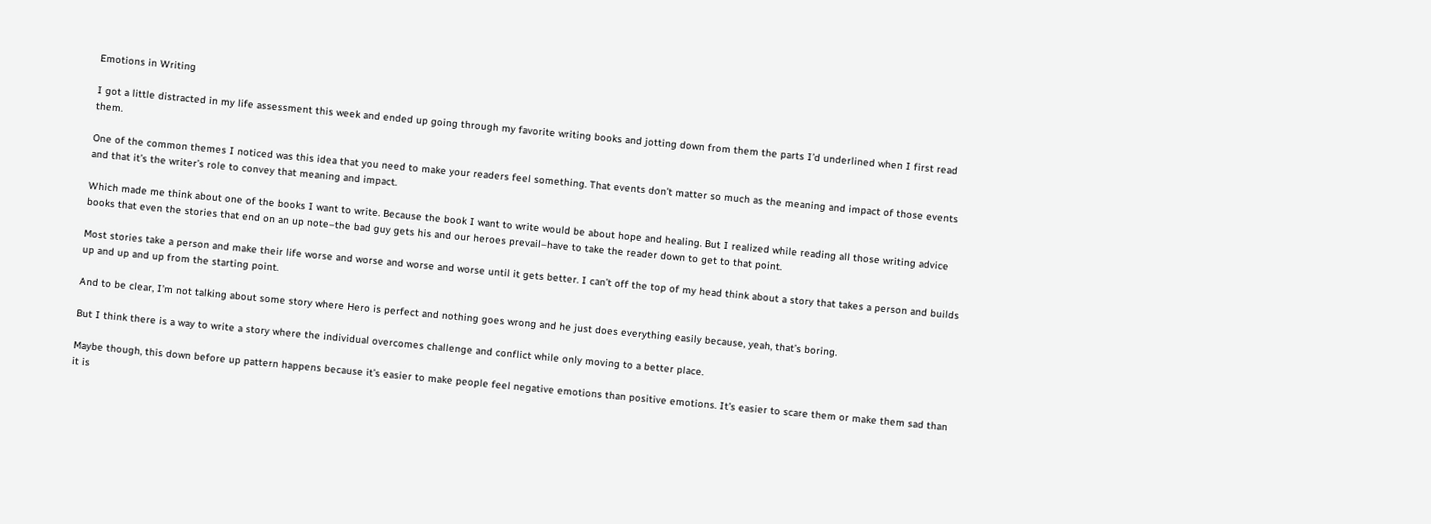Emotions in Writing

I got a little distracted in my life assessment this week and ended up going through my favorite writing books and jotting down from them the parts I’d underlined when I first read them.

One of the common themes I noticed was this idea that you need to make your readers feel something. That events don’t matter so much as the meaning and impact of those events and that it’s the writer’s role to convey that meaning and impact.

Which made me think about one of the books I want to write. Because the book I want to write would be about hope and healing. But I realized while reading all those writing advice books that even the stories that end on an up note–the bad guy gets his and our heroes prevail–have to take the reader down to get to that point.

Most stories take a person and make their life worse and worse and worse and worse until it gets better. I can’t off the top of my head think about a story that takes a person and builds up and up and up from the starting point.

And to be clear, I’m not talking about some story where Hero is perfect and nothing goes wrong and he just does everything easily because, yeah, that’s boring.

But I think there is a way to write a story where the individual overcomes challenge and conflict while only moving to a better place.

Maybe though, this down before up pattern happens because it’s easier to make people feel negative emotions than positive emotions. It’s easier to scare them or make them sad than it is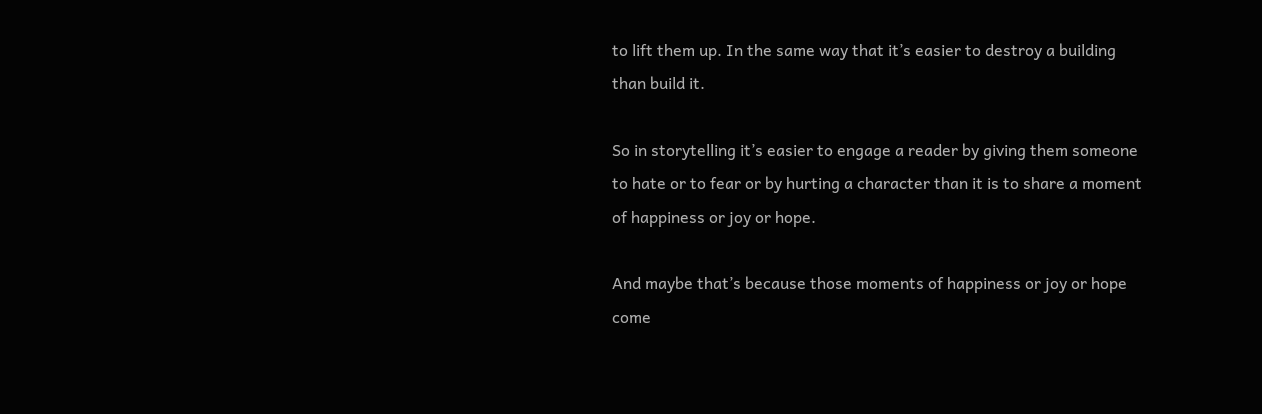to lift them up. In the same way that it’s easier to destroy a building than build it.

So in storytelling it’s easier to engage a reader by giving them someone to hate or to fear or by hurting a character than it is to share a moment of happiness or joy or hope.

And maybe that’s because those moments of happiness or joy or hope come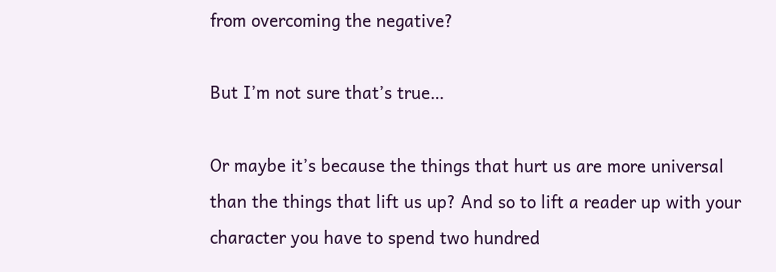from overcoming the negative?

But I’m not sure that’s true…

Or maybe it’s because the things that hurt us are more universal than the things that lift us up? And so to lift a reader up with your character you have to spend two hundred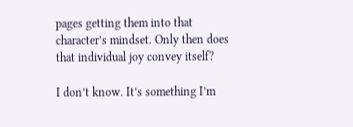pages getting them into that character’s mindset. Only then does that individual joy convey itself?

I don’t know. It’s something I’m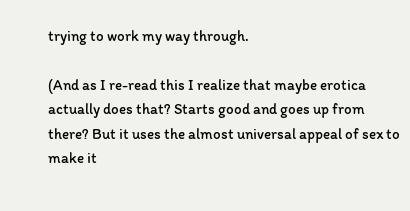trying to work my way through.

(And as I re-read this I realize that maybe erotica actually does that? Starts good and goes up from there? But it uses the almost universal appeal of sex to make it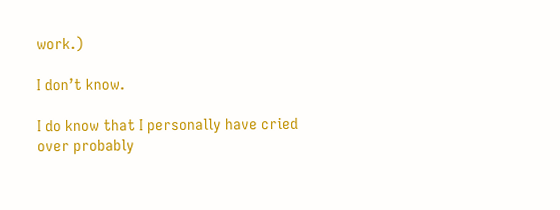work.)

I don’t know.

I do know that I personally have cried over probably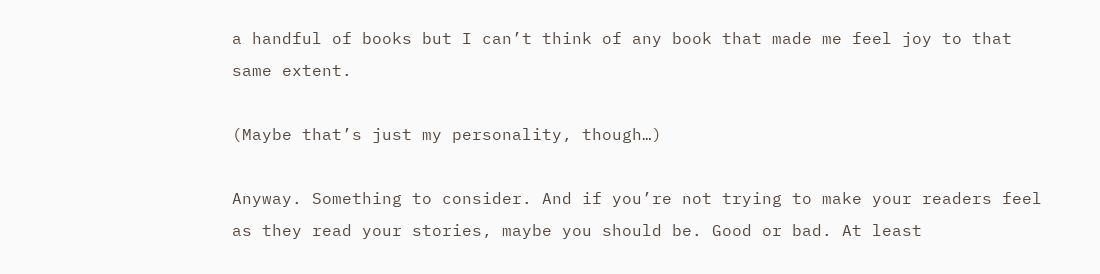a handful of books but I can’t think of any book that made me feel joy to that same extent.

(Maybe that’s just my personality, though…)

Anyway. Something to consider. And if you’re not trying to make your readers feel as they read your stories, maybe you should be. Good or bad. At least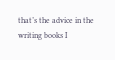that’s the advice in the writing books I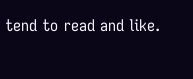tend to read and like.